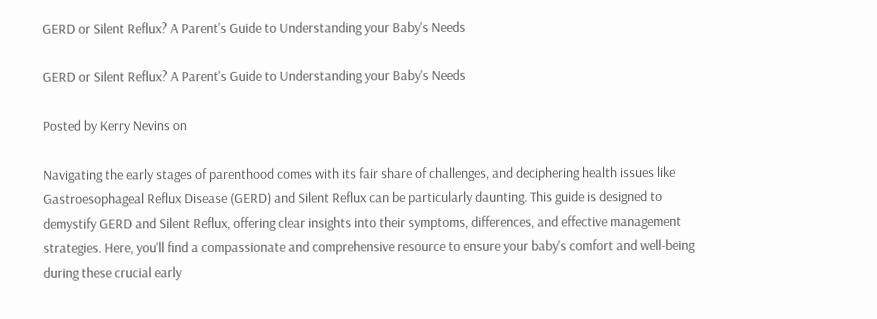GERD or Silent Reflux? A Parent's Guide to Understanding your Baby's Needs

GERD or Silent Reflux? A Parent's Guide to Understanding your Baby's Needs

Posted by Kerry Nevins on

Navigating the early stages of parenthood comes with its fair share of challenges, and deciphering health issues like Gastroesophageal Reflux Disease (GERD) and Silent Reflux can be particularly daunting. This guide is designed to demystify GERD and Silent Reflux, offering clear insights into their symptoms, differences, and effective management strategies. Here, you'll find a compassionate and comprehensive resource to ensure your baby's comfort and well-being during these crucial early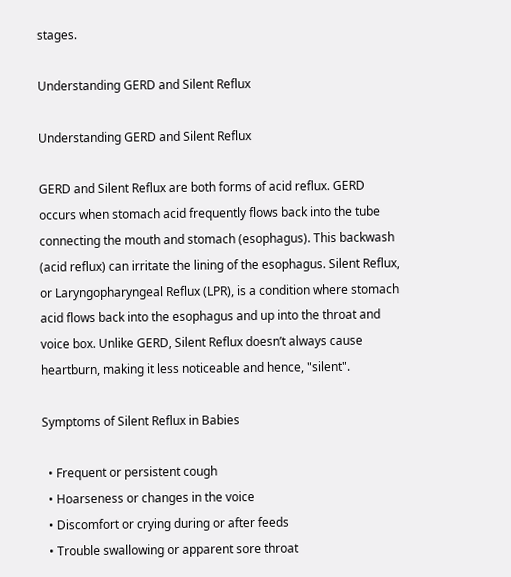stages.

Understanding GERD and Silent Reflux

Understanding GERD and Silent Reflux

GERD and Silent Reflux are both forms of acid reflux. GERD occurs when stomach acid frequently flows back into the tube connecting the mouth and stomach (esophagus). This backwash (acid reflux) can irritate the lining of the esophagus. Silent Reflux, or Laryngopharyngeal Reflux (LPR), is a condition where stomach acid flows back into the esophagus and up into the throat and voice box. Unlike GERD, Silent Reflux doesn’t always cause heartburn, making it less noticeable and hence, "silent".

Symptoms of Silent Reflux in Babies

  • Frequent or persistent cough
  • Hoarseness or changes in the voice
  • Discomfort or crying during or after feeds
  • Trouble swallowing or apparent sore throat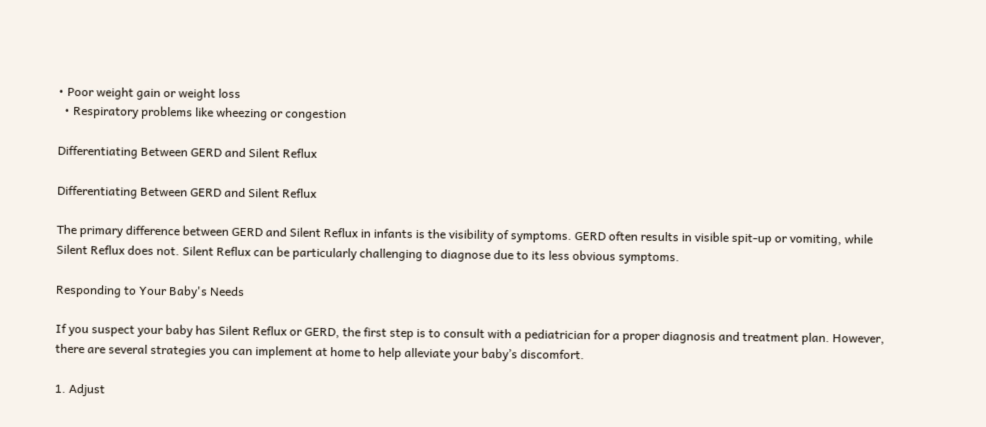• Poor weight gain or weight loss
  • Respiratory problems like wheezing or congestion

Differentiating Between GERD and Silent Reflux

Differentiating Between GERD and Silent Reflux

The primary difference between GERD and Silent Reflux in infants is the visibility of symptoms. GERD often results in visible spit-up or vomiting, while Silent Reflux does not. Silent Reflux can be particularly challenging to diagnose due to its less obvious symptoms.

Responding to Your Baby's Needs

If you suspect your baby has Silent Reflux or GERD, the first step is to consult with a pediatrician for a proper diagnosis and treatment plan. However, there are several strategies you can implement at home to help alleviate your baby’s discomfort.

1. Adjust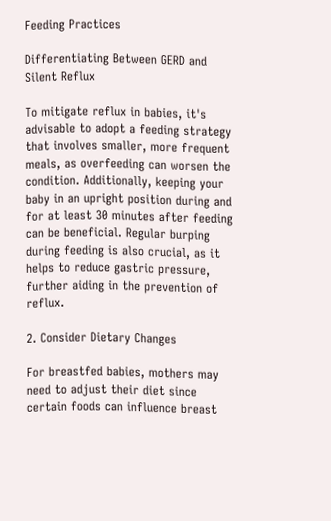Feeding Practices

Differentiating Between GERD and Silent Reflux

To mitigate reflux in babies, it's advisable to adopt a feeding strategy that involves smaller, more frequent meals, as overfeeding can worsen the condition. Additionally, keeping your baby in an upright position during and for at least 30 minutes after feeding can be beneficial. Regular burping during feeding is also crucial, as it helps to reduce gastric pressure, further aiding in the prevention of reflux.

2. Consider Dietary Changes

For breastfed babies, mothers may need to adjust their diet since certain foods can influence breast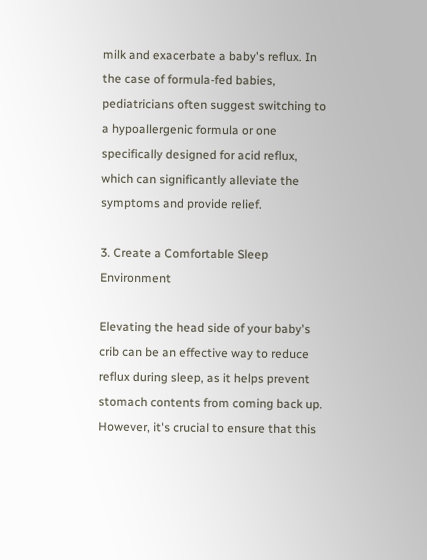milk and exacerbate a baby's reflux. In the case of formula-fed babies, pediatricians often suggest switching to a hypoallergenic formula or one specifically designed for acid reflux, which can significantly alleviate the symptoms and provide relief.

3. Create a Comfortable Sleep Environment

Elevating the head side of your baby's crib can be an effective way to reduce reflux during sleep, as it helps prevent stomach contents from coming back up. However, it's crucial to ensure that this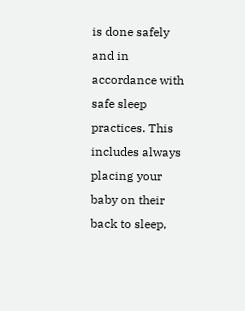is done safely and in accordance with safe sleep practices. This includes always placing your baby on their back to sleep,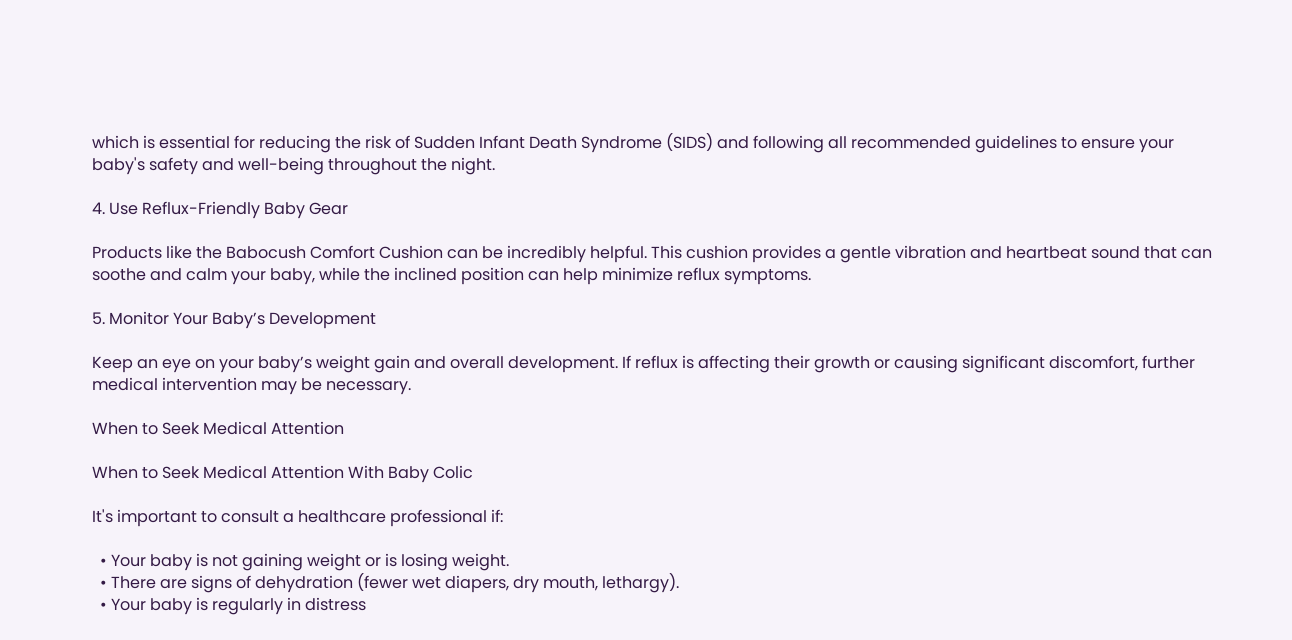which is essential for reducing the risk of Sudden Infant Death Syndrome (SIDS) and following all recommended guidelines to ensure your baby's safety and well-being throughout the night.

4. Use Reflux-Friendly Baby Gear

Products like the Babocush Comfort Cushion can be incredibly helpful. This cushion provides a gentle vibration and heartbeat sound that can soothe and calm your baby, while the inclined position can help minimize reflux symptoms.

5. Monitor Your Baby’s Development

Keep an eye on your baby’s weight gain and overall development. If reflux is affecting their growth or causing significant discomfort, further medical intervention may be necessary.

When to Seek Medical Attention

When to Seek Medical Attention With Baby Colic

It's important to consult a healthcare professional if:

  • Your baby is not gaining weight or is losing weight.
  • There are signs of dehydration (fewer wet diapers, dry mouth, lethargy).
  • Your baby is regularly in distress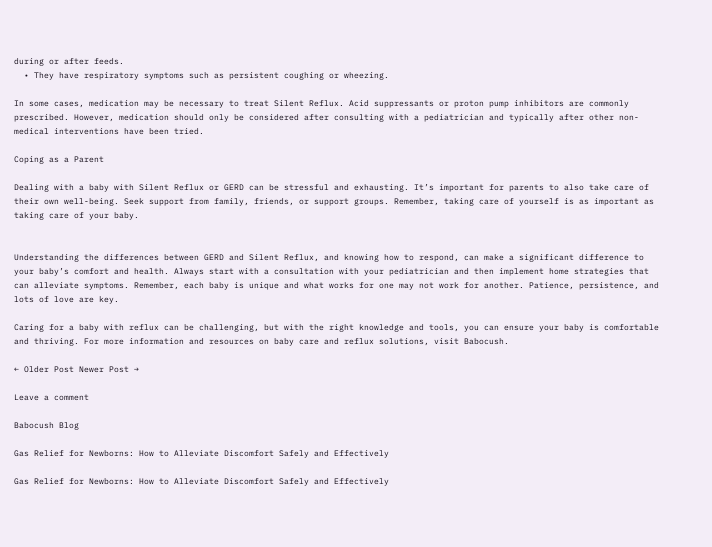during or after feeds.
  • They have respiratory symptoms such as persistent coughing or wheezing.

In some cases, medication may be necessary to treat Silent Reflux. Acid suppressants or proton pump inhibitors are commonly prescribed. However, medication should only be considered after consulting with a pediatrician and typically after other non-medical interventions have been tried.

Coping as a Parent

Dealing with a baby with Silent Reflux or GERD can be stressful and exhausting. It’s important for parents to also take care of their own well-being. Seek support from family, friends, or support groups. Remember, taking care of yourself is as important as taking care of your baby.


Understanding the differences between GERD and Silent Reflux, and knowing how to respond, can make a significant difference to your baby’s comfort and health. Always start with a consultation with your pediatrician and then implement home strategies that can alleviate symptoms. Remember, each baby is unique and what works for one may not work for another. Patience, persistence, and lots of love are key.

Caring for a baby with reflux can be challenging, but with the right knowledge and tools, you can ensure your baby is comfortable and thriving. For more information and resources on baby care and reflux solutions, visit Babocush.

← Older Post Newer Post →

Leave a comment

Babocush Blog

Gas Relief for Newborns: How to Alleviate Discomfort Safely and Effectively

Gas Relief for Newborns: How to Alleviate Discomfort Safely and Effectively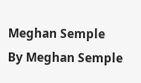Meghan Semple
By Meghan Semple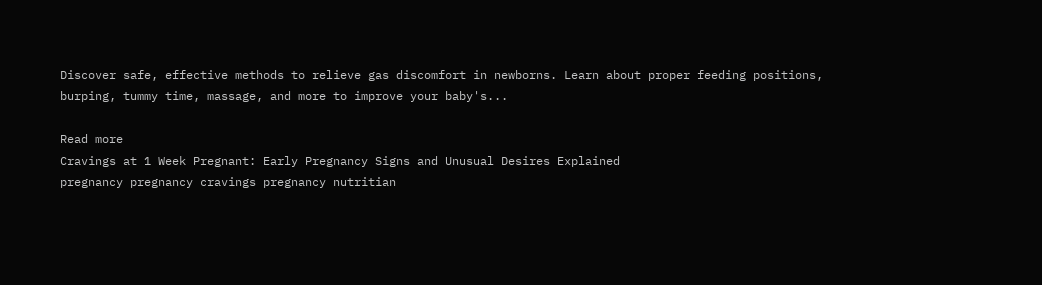Discover safe, effective methods to relieve gas discomfort in newborns. Learn about proper feeding positions, burping, tummy time, massage, and more to improve your baby's...

Read more
Cravings at 1 Week Pregnant: Early Pregnancy Signs and Unusual Desires Explained
pregnancy pregnancy cravings pregnancy nutritian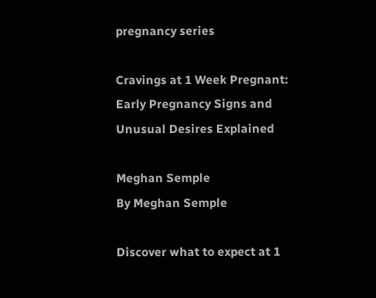pregnancy series

Cravings at 1 Week Pregnant: Early Pregnancy Signs and Unusual Desires Explained

Meghan Semple
By Meghan Semple

Discover what to expect at 1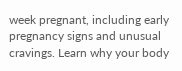week pregnant, including early pregnancy signs and unusual cravings. Learn why your body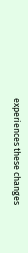experiences these changes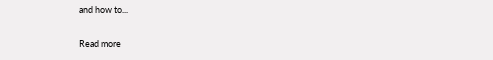and how to...

Read more